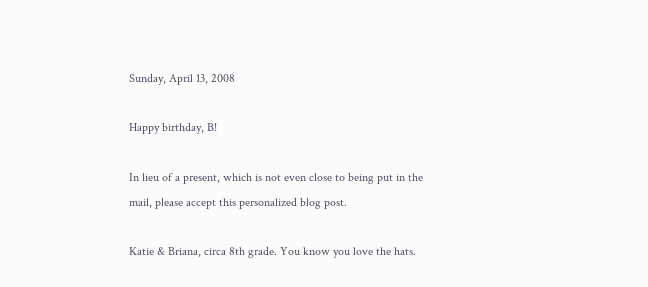Sunday, April 13, 2008

Happy birthday, B!

In lieu of a present, which is not even close to being put in the mail, please accept this personalized blog post.

Katie & Briana, circa 8th grade. You know you love the hats.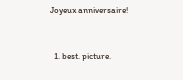Joyeux anniversaire!


  1. best. picture.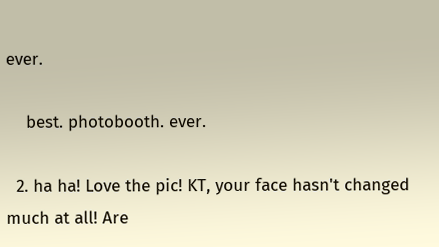ever.

    best. photobooth. ever.

  2. ha ha! Love the pic! KT, your face hasn't changed much at all! Are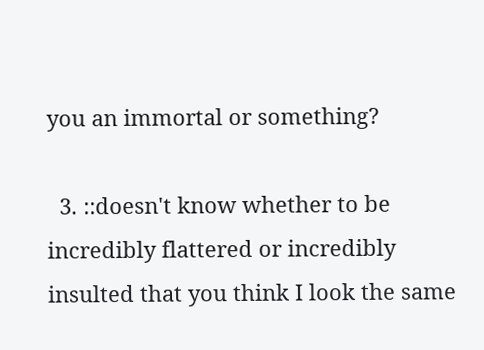you an immortal or something?

  3. ::doesn't know whether to be incredibly flattered or incredibly insulted that you think I look the same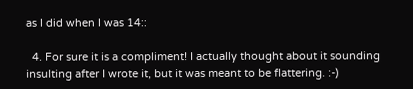as I did when I was 14::

  4. For sure it is a compliment! I actually thought about it sounding insulting after I wrote it, but it was meant to be flattering. :-)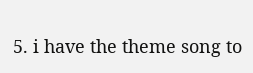5. i have the theme song to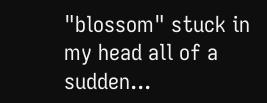"blossom" stuck in my head all of a sudden...